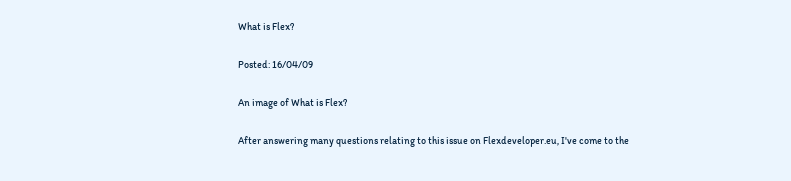What is Flex?

Posted: 16/04/09

An image of What is Flex?

After answering many questions relating to this issue on Flexdeveloper.eu, I've come to the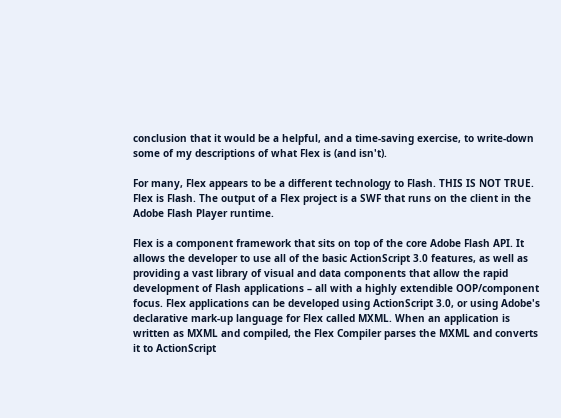conclusion that it would be a helpful, and a time-saving exercise, to write-down some of my descriptions of what Flex is (and isn't).

For many, Flex appears to be a different technology to Flash. THIS IS NOT TRUE. Flex is Flash. The output of a Flex project is a SWF that runs on the client in the Adobe Flash Player runtime.

Flex is a component framework that sits on top of the core Adobe Flash API. It allows the developer to use all of the basic ActionScript 3.0 features, as well as providing a vast library of visual and data components that allow the rapid development of Flash applications – all with a highly extendible OOP/component focus. Flex applications can be developed using ActionScript 3.0, or using Adobe's declarative mark-up language for Flex called MXML. When an application is written as MXML and compiled, the Flex Compiler parses the MXML and converts it to ActionScript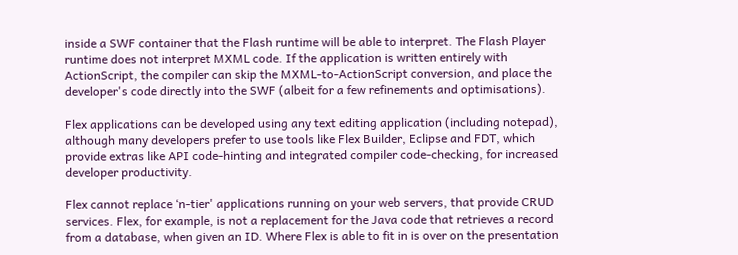inside a SWF container that the Flash runtime will be able to interpret. The Flash Player runtime does not interpret MXML code. If the application is written entirely with ActionScript, the compiler can skip the MXML-to-ActionScript conversion, and place the developer's code directly into the SWF (albeit for a few refinements and optimisations).

Flex applications can be developed using any text editing application (including notepad), although many developers prefer to use tools like Flex Builder, Eclipse and FDT, which provide extras like API code-hinting and integrated compiler code-checking, for increased developer productivity.

Flex cannot replace ‘n-tier' applications running on your web servers, that provide CRUD services. Flex, for example, is not a replacement for the Java code that retrieves a record from a database, when given an ID. Where Flex is able to fit in is over on the presentation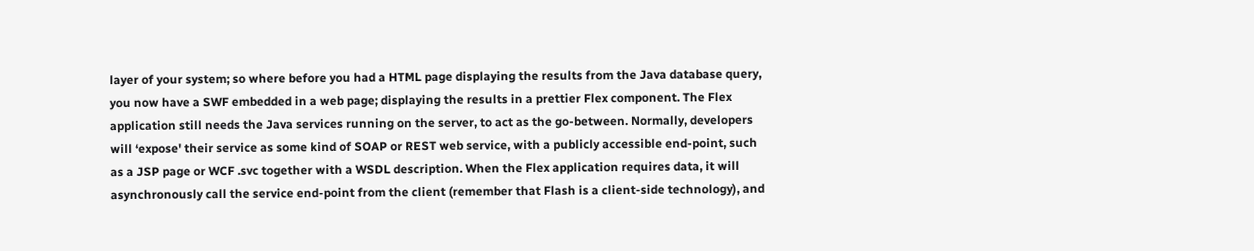layer of your system; so where before you had a HTML page displaying the results from the Java database query, you now have a SWF embedded in a web page; displaying the results in a prettier Flex component. The Flex application still needs the Java services running on the server, to act as the go-between. Normally, developers will ‘expose' their service as some kind of SOAP or REST web service, with a publicly accessible end-point, such as a JSP page or WCF .svc together with a WSDL description. When the Flex application requires data, it will asynchronously call the service end-point from the client (remember that Flash is a client-side technology), and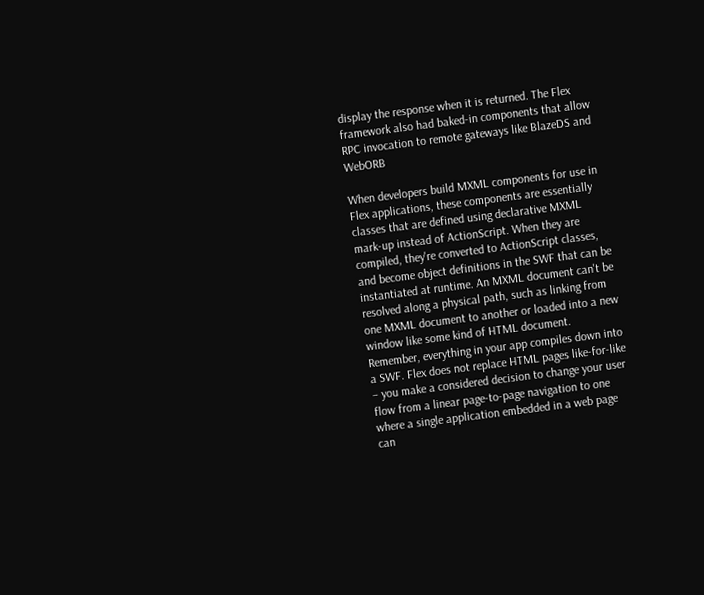display the response when it is returned. The Flex framework also had baked-in components that allow RPC invocation to remote gateways like BlazeDS and WebORB

When developers build MXML components for use in Flex applications, these components are essentially classes that are defined using declarative MXML mark-up instead of ActionScript. When they are compiled, they're converted to ActionScript classes, and become object definitions in the SWF that can be instantiated at runtime. An MXML document can't be resolved along a physical path, such as linking from one MXML document to another or loaded into a new window like some kind of HTML document. Remember, everything in your app compiles down into a SWF. Flex does not replace HTML pages like-for-like – you make a considered decision to change your user flow from a linear page-to-page navigation to one where a single application embedded in a web page can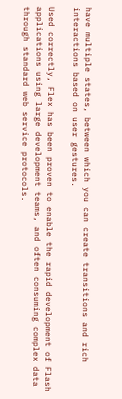have multiple states, between which you can create transitions and rich interactions based on user gestures.

Used correctly, Flex has been proven to enable the rapid development of Flash applications using large development teams, and often consuming complex data through standard web service protocols.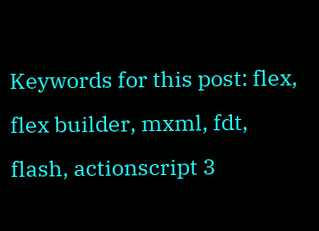Keywords for this post: flex, flex builder, mxml, fdt, flash, actionscript 3